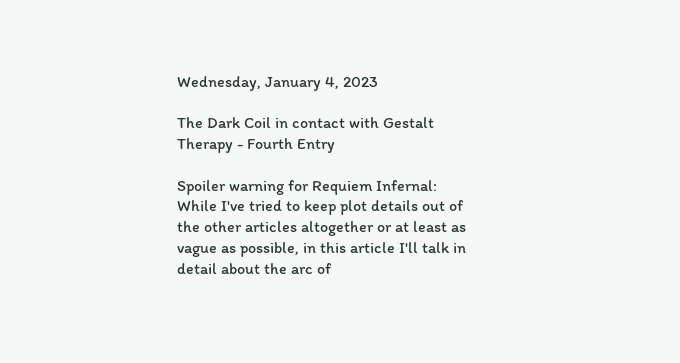Wednesday, January 4, 2023

The Dark Coil in contact with Gestalt Therapy - Fourth Entry

Spoiler warning for Requiem Infernal: While I've tried to keep plot details out of the other articles altogether or at least as vague as possible, in this article I'll talk in detail about the arc of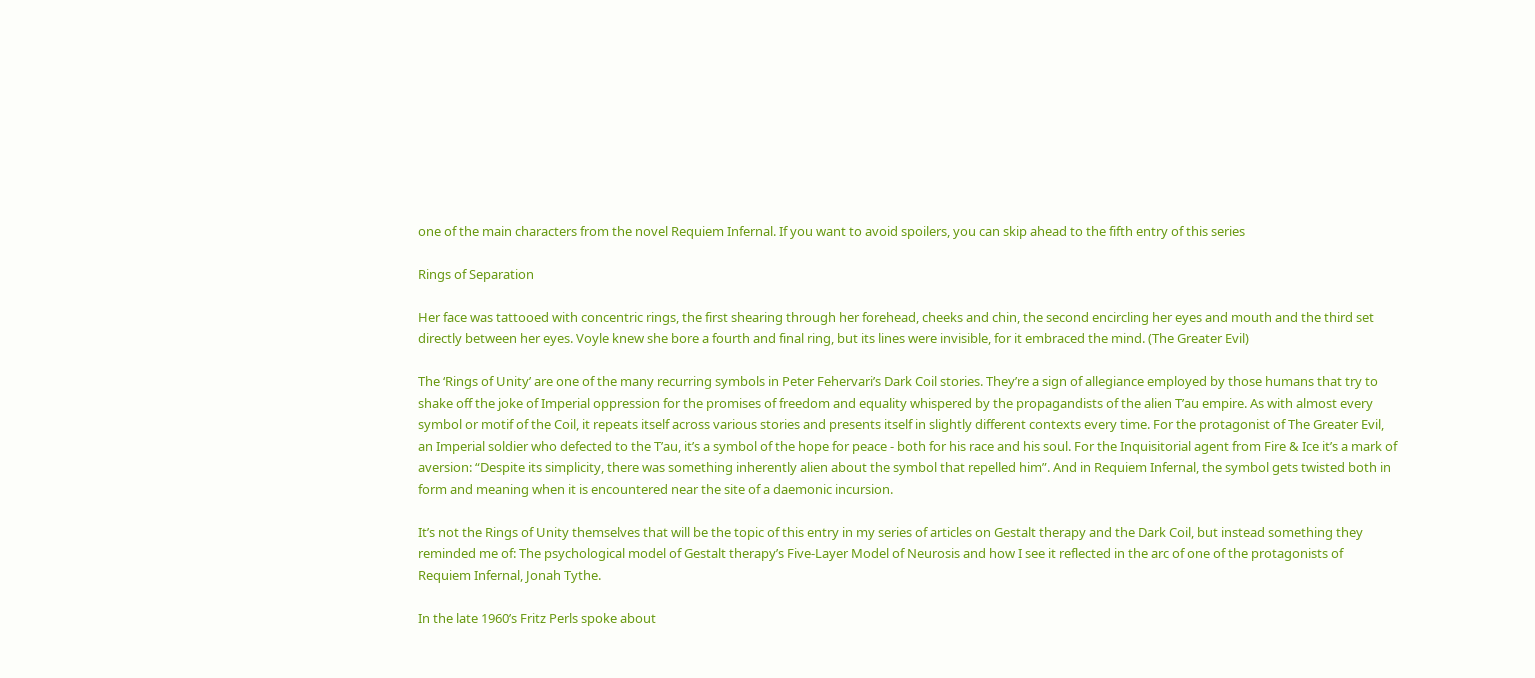one of the main characters from the novel Requiem Infernal. If you want to avoid spoilers, you can skip ahead to the fifth entry of this series

Rings of Separation

Her face was tattooed with concentric rings, the first shearing through her forehead, cheeks and chin, the second encircling her eyes and mouth and the third set directly between her eyes. Voyle knew she bore a fourth and final ring, but its lines were invisible, for it embraced the mind. (The Greater Evil)

The ‘Rings of Unity’ are one of the many recurring symbols in Peter Fehervari’s Dark Coil stories. They’re a sign of allegiance employed by those humans that try to shake off the joke of Imperial oppression for the promises of freedom and equality whispered by the propagandists of the alien T’au empire. As with almost every symbol or motif of the Coil, it repeats itself across various stories and presents itself in slightly different contexts every time. For the protagonist of The Greater Evil, an Imperial soldier who defected to the T’au, it’s a symbol of the hope for peace - both for his race and his soul. For the Inquisitorial agent from Fire & Ice it’s a mark of aversion: “Despite its simplicity, there was something inherently alien about the symbol that repelled him”. And in Requiem Infernal, the symbol gets twisted both in form and meaning when it is encountered near the site of a daemonic incursion.

It’s not the Rings of Unity themselves that will be the topic of this entry in my series of articles on Gestalt therapy and the Dark Coil, but instead something they reminded me of: The psychological model of Gestalt therapy’s Five-Layer Model of Neurosis and how I see it reflected in the arc of one of the protagonists of Requiem Infernal, Jonah Tythe.

In the late 1960’s Fritz Perls spoke about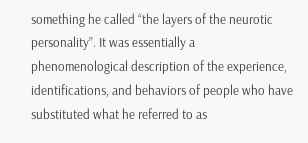something he called “the layers of the neurotic personality”. It was essentially a phenomenological description of the experience, identifications, and behaviors of people who have substituted what he referred to as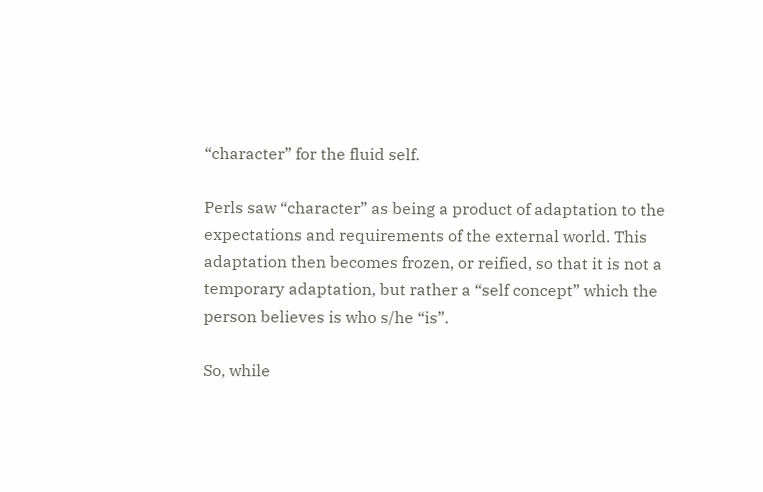“character” for the fluid self.

Perls saw “character” as being a product of adaptation to the expectations and requirements of the external world. This adaptation then becomes frozen, or reified, so that it is not a temporary adaptation, but rather a “self concept” which the person believes is who s/he “is”.

So, while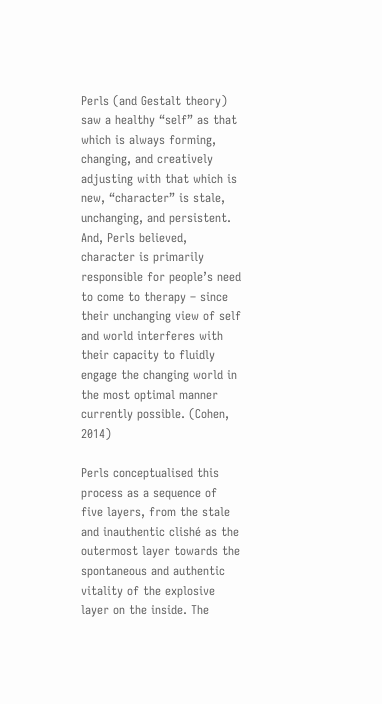Perls (and Gestalt theory) saw a healthy “self” as that which is always forming, changing, and creatively adjusting with that which is new, “character” is stale, unchanging, and persistent. And, Perls believed, character is primarily responsible for people’s need to come to therapy – since their unchanging view of self and world interferes with their capacity to fluidly engage the changing world in the most optimal manner currently possible. (Cohen, 2014)

Perls conceptualised this process as a sequence of five layers, from the stale and inauthentic clishé as the outermost layer towards the spontaneous and authentic vitality of the explosive layer on the inside. The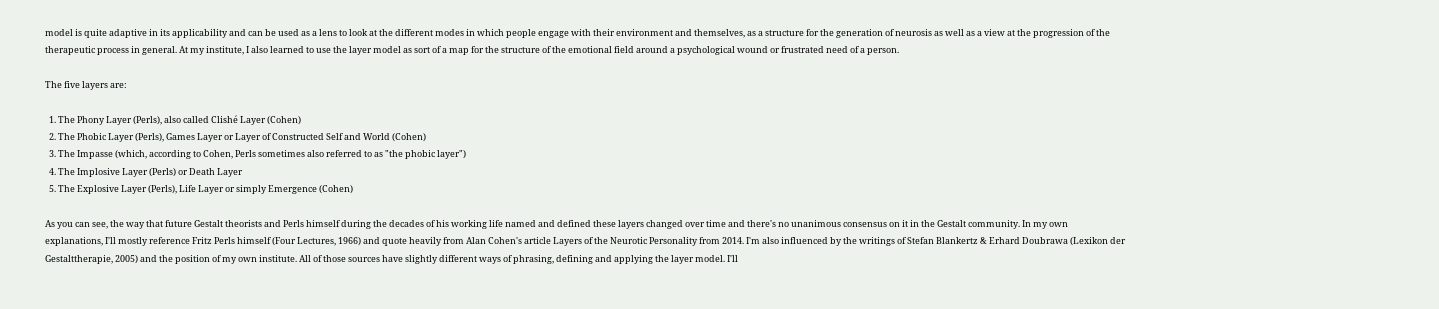model is quite adaptive in its applicability and can be used as a lens to look at the different modes in which people engage with their environment and themselves, as a structure for the generation of neurosis as well as a view at the progression of the therapeutic process in general. At my institute, I also learned to use the layer model as sort of a map for the structure of the emotional field around a psychological wound or frustrated need of a person.

The five layers are:

  1. The Phony Layer (Perls), also called Clishé Layer (Cohen)
  2. The Phobic Layer (Perls), Games Layer or Layer of Constructed Self and World (Cohen)
  3. The Impasse (which, according to Cohen, Perls sometimes also referred to as "the phobic layer")
  4. The Implosive Layer (Perls) or Death Layer
  5. The Explosive Layer (Perls), Life Layer or simply Emergence (Cohen)

As you can see, the way that future Gestalt theorists and Perls himself during the decades of his working life named and defined these layers changed over time and there's no unanimous consensus on it in the Gestalt community. In my own explanations, I'll mostly reference Fritz Perls himself (Four Lectures, 1966) and quote heavily from Alan Cohen's article Layers of the Neurotic Personality from 2014. I'm also influenced by the writings of Stefan Blankertz & Erhard Doubrawa (Lexikon der Gestalttherapie, 2005) and the position of my own institute. All of those sources have slightly different ways of phrasing, defining and applying the layer model. I'll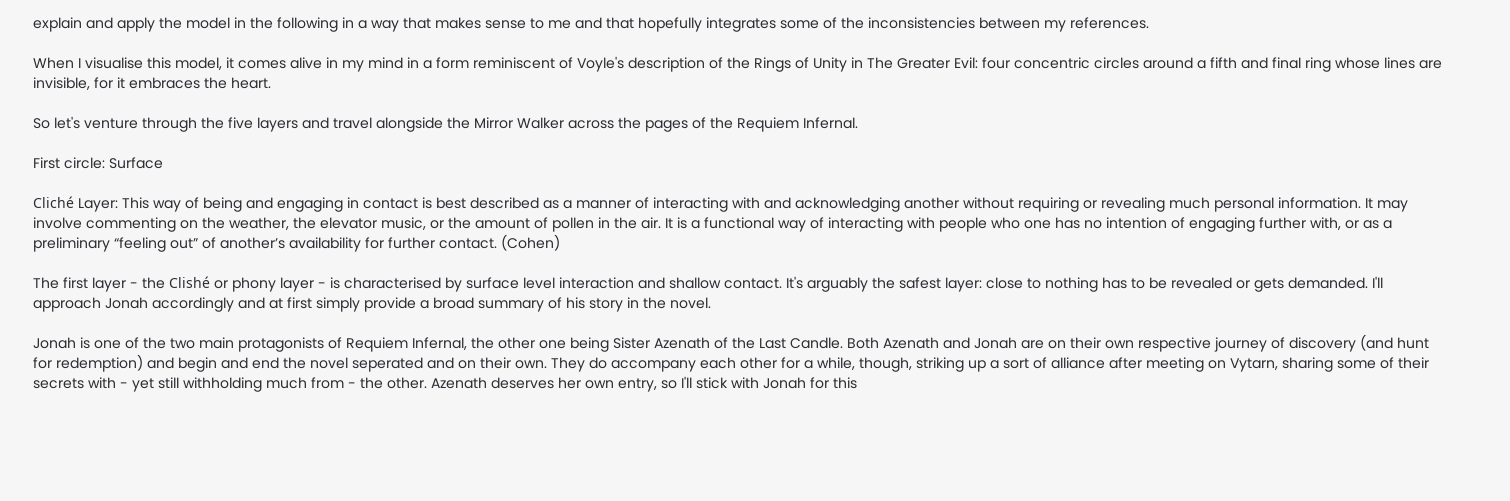explain and apply the model in the following in a way that makes sense to me and that hopefully integrates some of the inconsistencies between my references.

When I visualise this model, it comes alive in my mind in a form reminiscent of Voyle's description of the Rings of Unity in The Greater Evil: four concentric circles around a fifth and final ring whose lines are invisible, for it embraces the heart.

So let's venture through the five layers and travel alongside the Mirror Walker across the pages of the Requiem Infernal.

First circle: Surface

Cliché Layer: This way of being and engaging in contact is best described as a manner of interacting with and acknowledging another without requiring or revealing much personal information. It may involve commenting on the weather, the elevator music, or the amount of pollen in the air. It is a functional way of interacting with people who one has no intention of engaging further with, or as a preliminary “feeling out” of another’s availability for further contact. (Cohen)

The first layer - the Clishé or phony layer - is characterised by surface level interaction and shallow contact. It's arguably the safest layer: close to nothing has to be revealed or gets demanded. I'll approach Jonah accordingly and at first simply provide a broad summary of his story in the novel.

Jonah is one of the two main protagonists of Requiem Infernal, the other one being Sister Azenath of the Last Candle. Both Azenath and Jonah are on their own respective journey of discovery (and hunt for redemption) and begin and end the novel seperated and on their own. They do accompany each other for a while, though, striking up a sort of alliance after meeting on Vytarn, sharing some of their secrets with - yet still withholding much from - the other. Azenath deserves her own entry, so I'll stick with Jonah for this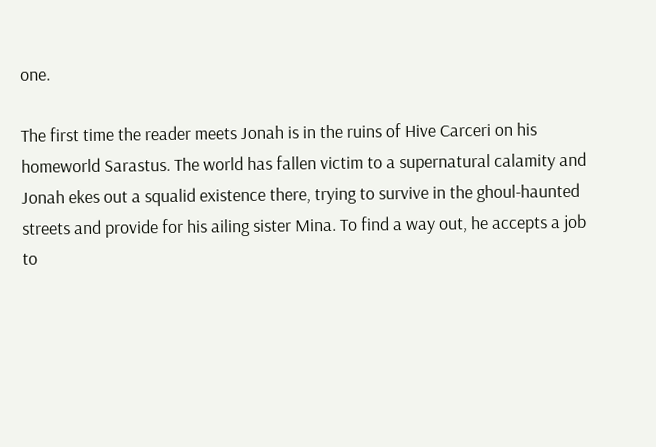one.

The first time the reader meets Jonah is in the ruins of Hive Carceri on his homeworld Sarastus. The world has fallen victim to a supernatural calamity and Jonah ekes out a squalid existence there, trying to survive in the ghoul-haunted streets and provide for his ailing sister Mina. To find a way out, he accepts a job to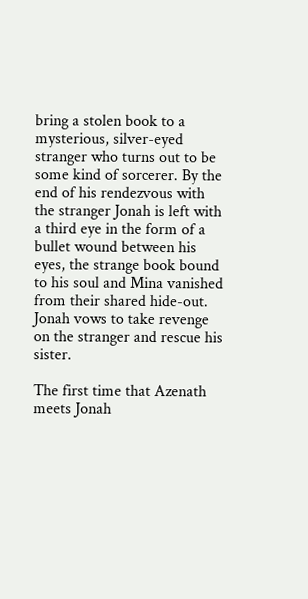bring a stolen book to a mysterious, silver-eyed stranger who turns out to be some kind of sorcerer. By the end of his rendezvous with the stranger Jonah is left with a third eye in the form of a bullet wound between his eyes, the strange book bound to his soul and Mina vanished from their shared hide-out. Jonah vows to take revenge on the stranger and rescue his sister.

The first time that Azenath meets Jonah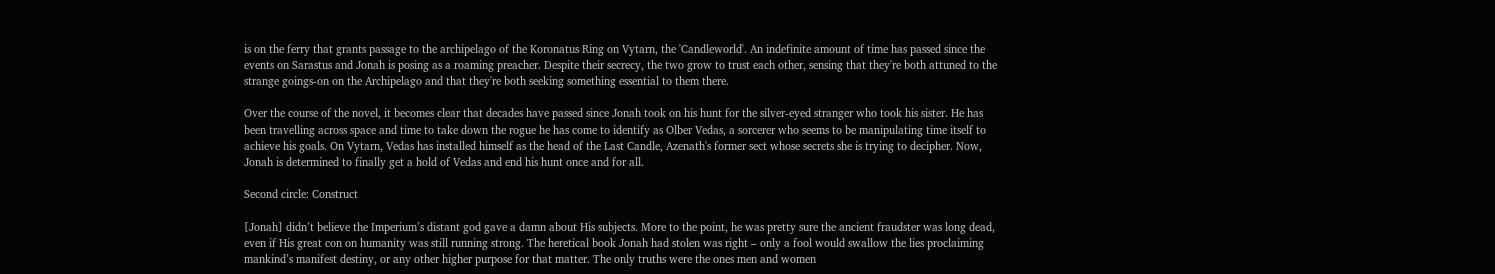is on the ferry that grants passage to the archipelago of the Koronatus Ring on Vytarn, the 'Candleworld'. An indefinite amount of time has passed since the events on Sarastus and Jonah is posing as a roaming preacher. Despite their secrecy, the two grow to trust each other, sensing that they're both attuned to the strange goings-on on the Archipelago and that they're both seeking something essential to them there.

Over the course of the novel, it becomes clear that decades have passed since Jonah took on his hunt for the silver-eyed stranger who took his sister. He has been travelling across space and time to take down the rogue he has come to identify as Olber Vedas, a sorcerer who seems to be manipulating time itself to achieve his goals. On Vytarn, Vedas has installed himself as the head of the Last Candle, Azenath's former sect whose secrets she is trying to decipher. Now, Jonah is determined to finally get a hold of Vedas and end his hunt once and for all.

Second circle: Construct

[Jonah] didn’t believe the Imperium’s distant god gave a damn about His subjects. More to the point, he was pretty sure the ancient fraudster was long dead, even if His great con on humanity was still running strong. The heretical book Jonah had stolen was right – only a fool would swallow the lies proclaiming mankind’s manifest destiny, or any other higher purpose for that matter. The only truths were the ones men and women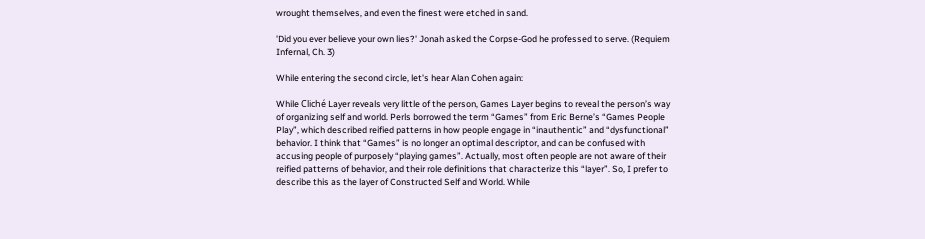wrought themselves, and even the finest were etched in sand.

'Did you ever believe your own lies?' Jonah asked the Corpse-God he professed to serve. (Requiem Infernal, Ch. 3)

While entering the second circle, let's hear Alan Cohen again:

While Cliché Layer reveals very little of the person, Games Layer begins to reveal the person’s way of organizing self and world. Perls borrowed the term “Games” from Eric Berne’s “Games People Play”, which described reified patterns in how people engage in “inauthentic” and “dysfunctional” behavior. I think that “Games” is no longer an optimal descriptor, and can be confused with accusing people of purposely “playing games”. Actually, most often people are not aware of their reified patterns of behavior, and their role definitions that characterize this “layer”. So, I prefer to describe this as the layer of Constructed Self and World. While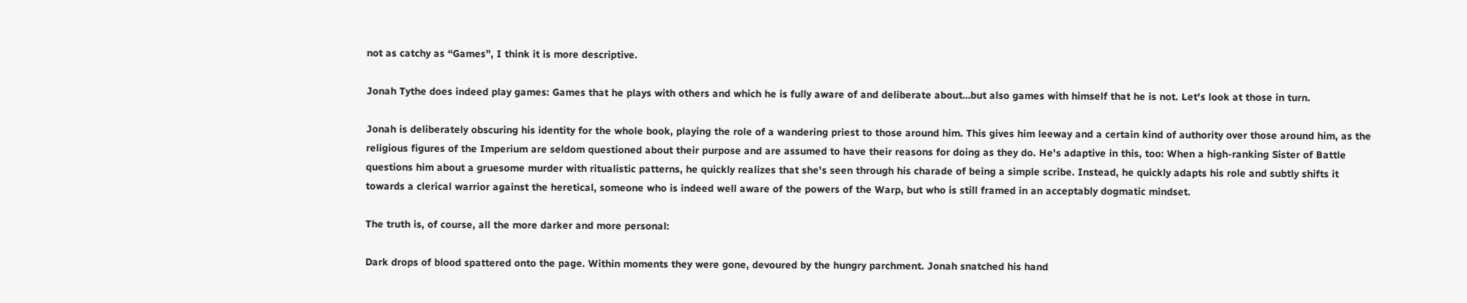not as catchy as “Games”, I think it is more descriptive.

Jonah Tythe does indeed play games: Games that he plays with others and which he is fully aware of and deliberate about…but also games with himself that he is not. Let's look at those in turn.

Jonah is deliberately obscuring his identity for the whole book, playing the role of a wandering priest to those around him. This gives him leeway and a certain kind of authority over those around him, as the religious figures of the Imperium are seldom questioned about their purpose and are assumed to have their reasons for doing as they do. He's adaptive in this, too: When a high-ranking Sister of Battle questions him about a gruesome murder with ritualistic patterns, he quickly realizes that she's seen through his charade of being a simple scribe. Instead, he quickly adapts his role and subtly shifts it towards a clerical warrior against the heretical, someone who is indeed well aware of the powers of the Warp, but who is still framed in an acceptably dogmatic mindset.

The truth is, of course, all the more darker and more personal:

Dark drops of blood spattered onto the page. Within moments they were gone, devoured by the hungry parchment. Jonah snatched his hand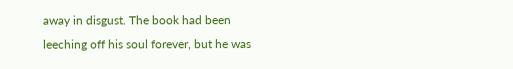away in disgust. The book had been leeching off his soul forever, but he was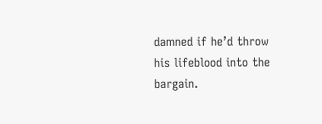damned if he’d throw his lifeblood into the bargain.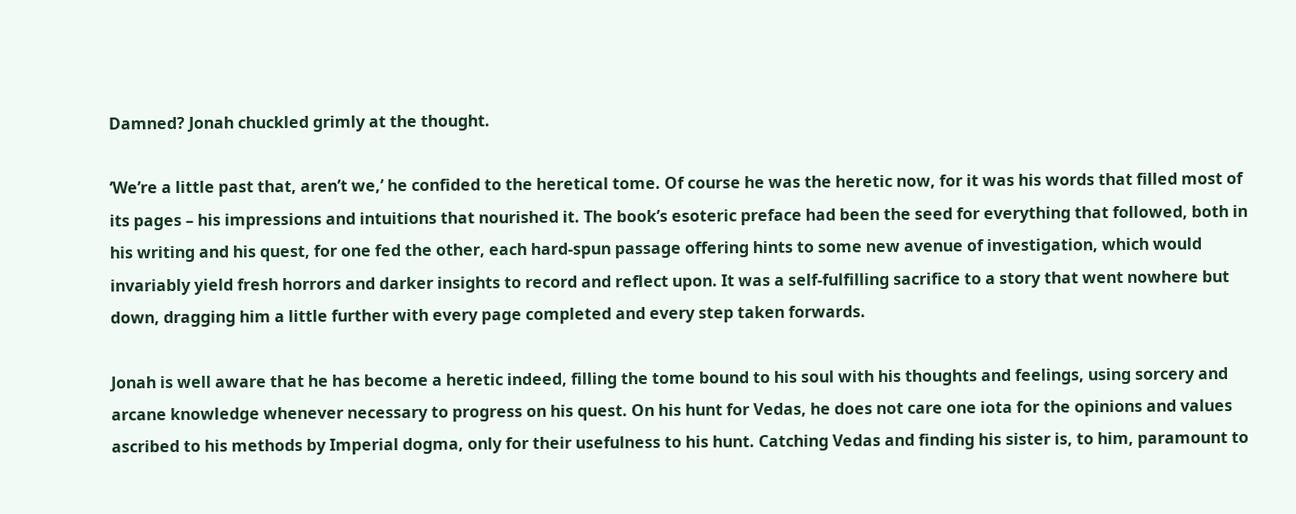Damned? Jonah chuckled grimly at the thought.

‘We’re a little past that, aren’t we,’ he confided to the heretical tome. Of course he was the heretic now, for it was his words that filled most of its pages – his impressions and intuitions that nourished it. The book’s esoteric preface had been the seed for everything that followed, both in his writing and his quest, for one fed the other, each hard-spun passage offering hints to some new avenue of investigation, which would invariably yield fresh horrors and darker insights to record and reflect upon. It was a self-fulfilling sacrifice to a story that went nowhere but down, dragging him a little further with every page completed and every step taken forwards.

Jonah is well aware that he has become a heretic indeed, filling the tome bound to his soul with his thoughts and feelings, using sorcery and arcane knowledge whenever necessary to progress on his quest. On his hunt for Vedas, he does not care one iota for the opinions and values ascribed to his methods by Imperial dogma, only for their usefulness to his hunt. Catching Vedas and finding his sister is, to him, paramount to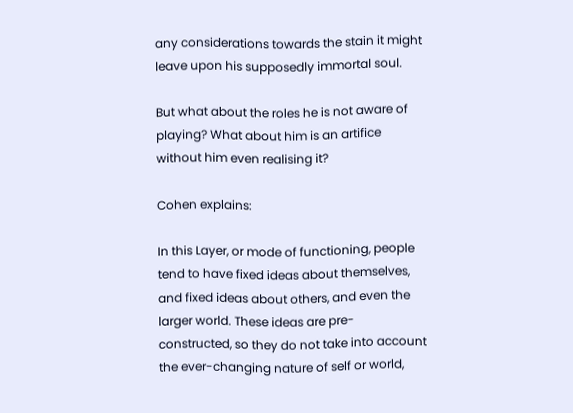any considerations towards the stain it might leave upon his supposedly immortal soul.

But what about the roles he is not aware of playing? What about him is an artifice without him even realising it?

Cohen explains:

In this Layer, or mode of functioning, people tend to have fixed ideas about themselves, and fixed ideas about others, and even the larger world. These ideas are pre-constructed, so they do not take into account the ever-changing nature of self or world,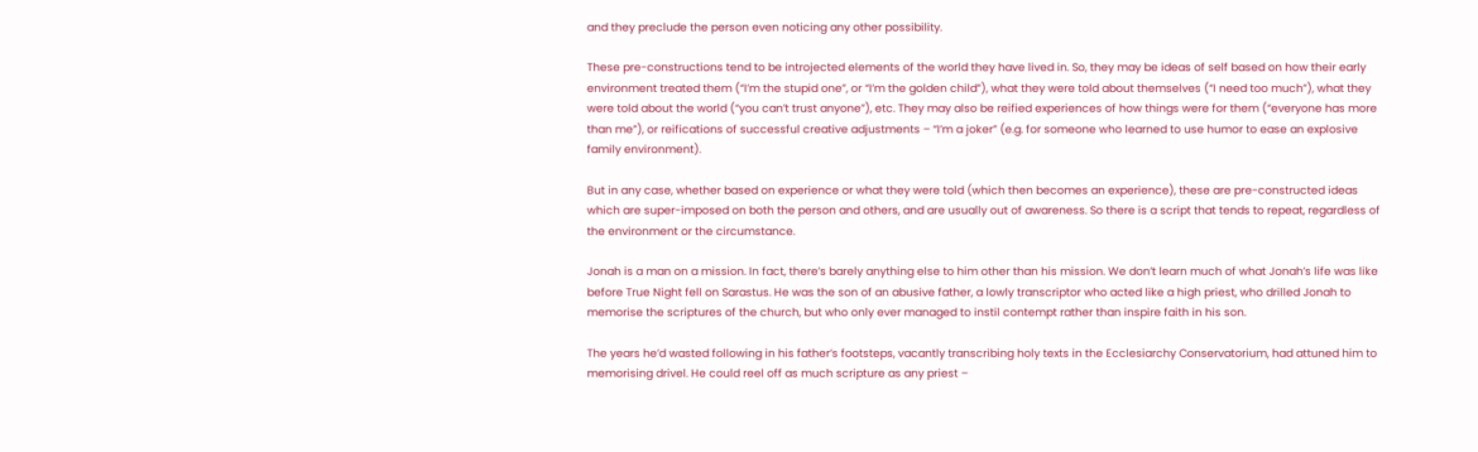and they preclude the person even noticing any other possibility.

These pre-constructions tend to be introjected elements of the world they have lived in. So, they may be ideas of self based on how their early environment treated them (“I’m the stupid one”, or “I’m the golden child”), what they were told about themselves (“I need too much”), what they were told about the world (“you can’t trust anyone”), etc. They may also be reified experiences of how things were for them (“everyone has more than me”), or reifications of successful creative adjustments – “I’m a joker” (e.g. for someone who learned to use humor to ease an explosive family environment).

But in any case, whether based on experience or what they were told (which then becomes an experience), these are pre-constructed ideas which are super-imposed on both the person and others, and are usually out of awareness. So there is a script that tends to repeat, regardless of the environment or the circumstance.

Jonah is a man on a mission. In fact, there’s barely anything else to him other than his mission. We don’t learn much of what Jonah’s life was like before True Night fell on Sarastus. He was the son of an abusive father, a lowly transcriptor who acted like a high priest, who drilled Jonah to memorise the scriptures of the church, but who only ever managed to instil contempt rather than inspire faith in his son.

The years he’d wasted following in his father’s footsteps, vacantly transcribing holy texts in the Ecclesiarchy Conservatorium, had attuned him to memorising drivel. He could reel off as much scripture as any priest –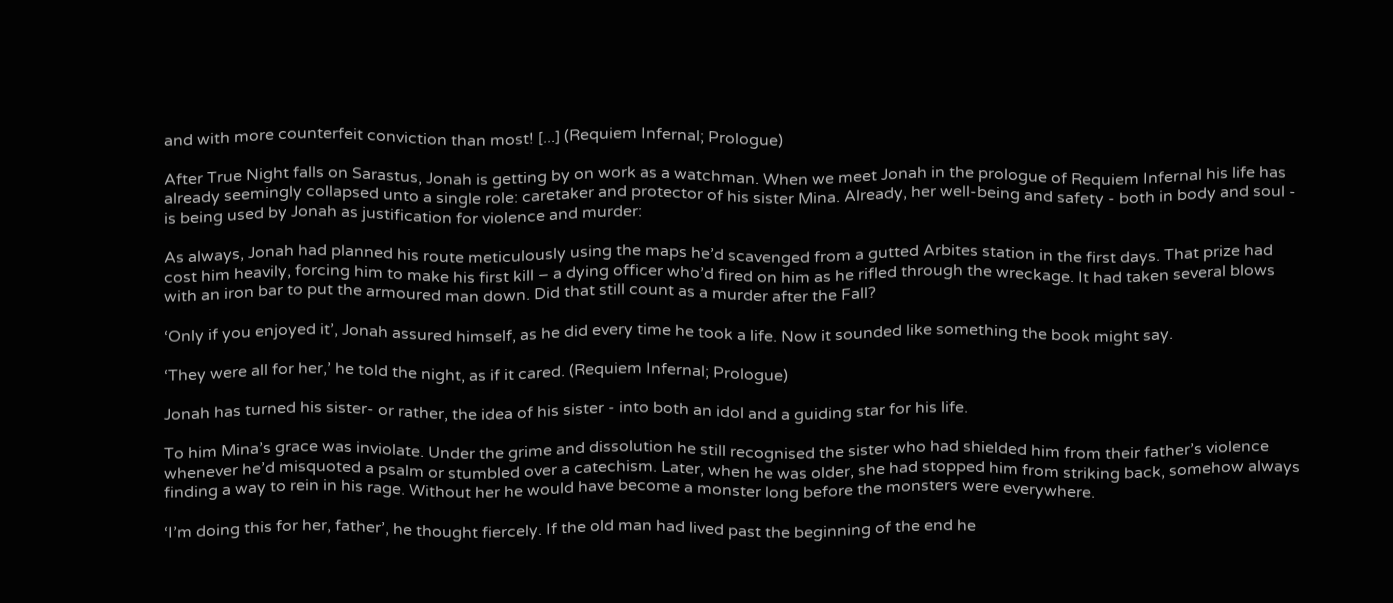and with more counterfeit conviction than most! [...] (Requiem Infernal; Prologue)

After True Night falls on Sarastus, Jonah is getting by on work as a watchman. When we meet Jonah in the prologue of Requiem Infernal his life has already seemingly collapsed unto a single role: caretaker and protector of his sister Mina. Already, her well-being and safety - both in body and soul - is being used by Jonah as justification for violence and murder:

As always, Jonah had planned his route meticulously using the maps he’d scavenged from a gutted Arbites station in the first days. That prize had cost him heavily, forcing him to make his first kill – a dying officer who’d fired on him as he rifled through the wreckage. It had taken several blows with an iron bar to put the armoured man down. Did that still count as a murder after the Fall?

‘Only if you enjoyed it’, Jonah assured himself, as he did every time he took a life. Now it sounded like something the book might say.

‘They were all for her,’ he told the night, as if it cared. (Requiem Infernal; Prologue)

Jonah has turned his sister- or rather, the idea of his sister - into both an idol and a guiding star for his life.

To him Mina’s grace was inviolate. Under the grime and dissolution he still recognised the sister who had shielded him from their father’s violence whenever he’d misquoted a psalm or stumbled over a catechism. Later, when he was older, she had stopped him from striking back, somehow always finding a way to rein in his rage. Without her he would have become a monster long before the monsters were everywhere.

‘I’m doing this for her, father’, he thought fiercely. If the old man had lived past the beginning of the end he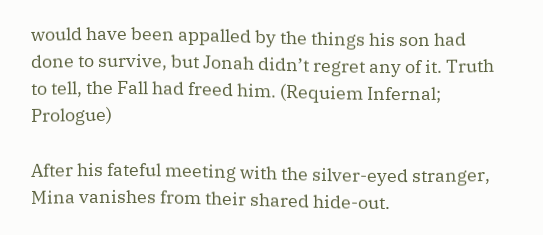would have been appalled by the things his son had done to survive, but Jonah didn’t regret any of it. Truth to tell, the Fall had freed him. (Requiem Infernal; Prologue)

After his fateful meeting with the silver-eyed stranger, Mina vanishes from their shared hide-out.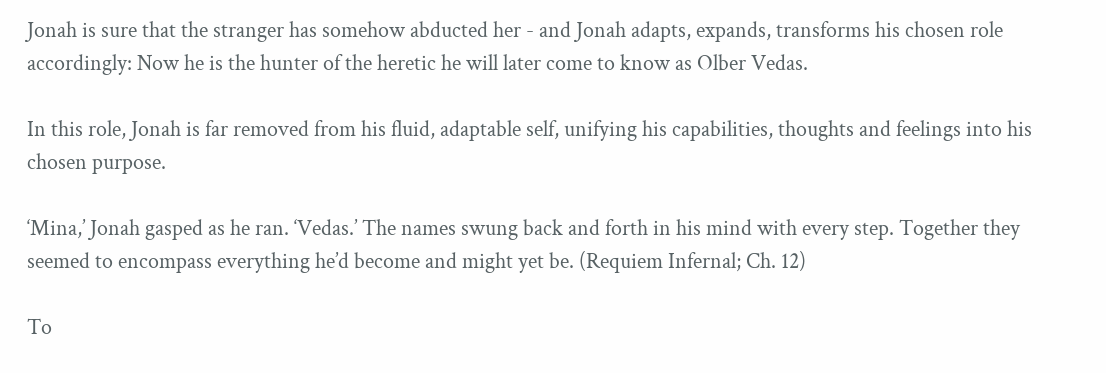Jonah is sure that the stranger has somehow abducted her - and Jonah adapts, expands, transforms his chosen role accordingly: Now he is the hunter of the heretic he will later come to know as Olber Vedas.

In this role, Jonah is far removed from his fluid, adaptable self, unifying his capabilities, thoughts and feelings into his chosen purpose.

‘Mina,’ Jonah gasped as he ran. ‘Vedas.’ The names swung back and forth in his mind with every step. Together they seemed to encompass everything he’d become and might yet be. (Requiem Infernal; Ch. 12)

To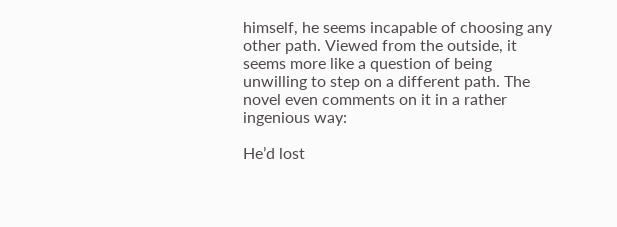himself, he seems incapable of choosing any other path. Viewed from the outside, it seems more like a question of being unwilling to step on a different path. The novel even comments on it in a rather ingenious way:

He’d lost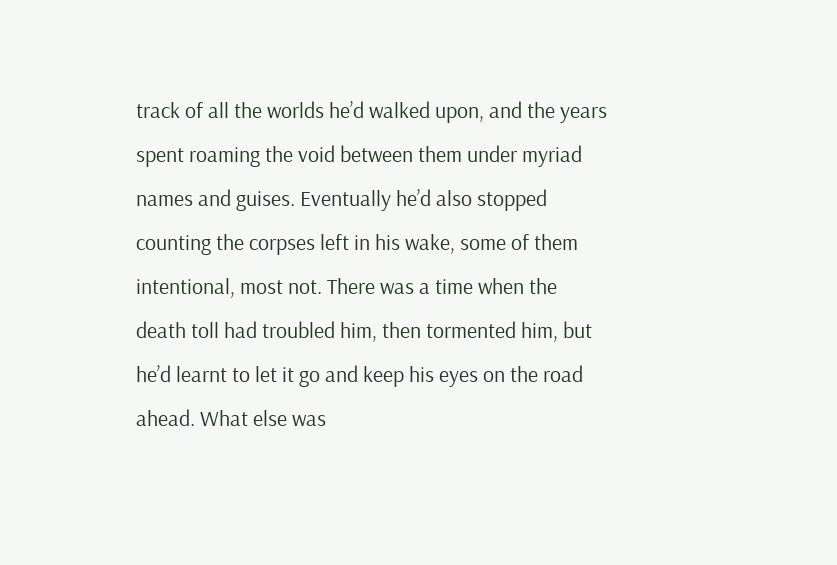track of all the worlds he’d walked upon, and the years spent roaming the void between them under myriad names and guises. Eventually he’d also stopped counting the corpses left in his wake, some of them intentional, most not. There was a time when the death toll had troubled him, then tormented him, but he’d learnt to let it go and keep his eyes on the road ahead. What else was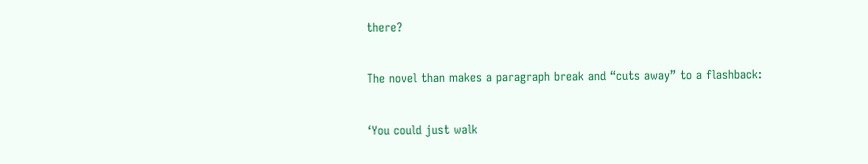there?

The novel than makes a paragraph break and “cuts away” to a flashback:

‘You could just walk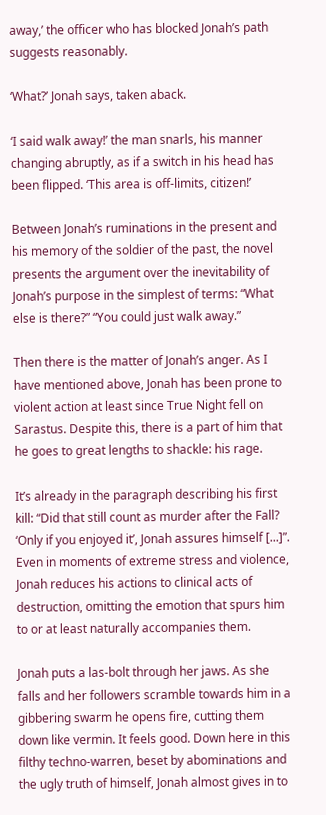away,’ the officer who has blocked Jonah’s path suggests reasonably.

‘What?’ Jonah says, taken aback.

‘I said walk away!’ the man snarls, his manner changing abruptly, as if a switch in his head has been flipped. ‘This area is off-limits, citizen!’

Between Jonah’s ruminations in the present and his memory of the soldier of the past, the novel presents the argument over the inevitability of Jonah’s purpose in the simplest of terms: “What else is there?” “You could just walk away.”

Then there is the matter of Jonah’s anger. As I have mentioned above, Jonah has been prone to violent action at least since True Night fell on Sarastus. Despite this, there is a part of him that he goes to great lengths to shackle: his rage.

It’s already in the paragraph describing his first kill: “Did that still count as murder after the Fall? ‘Only if you enjoyed it’, Jonah assures himself [...]”. Even in moments of extreme stress and violence, Jonah reduces his actions to clinical acts of destruction, omitting the emotion that spurs him to or at least naturally accompanies them.

Jonah puts a las-bolt through her jaws. As she falls and her followers scramble towards him in a gibbering swarm he opens fire, cutting them down like vermin. It feels good. Down here in this filthy techno-warren, beset by abominations and the ugly truth of himself, Jonah almost gives in to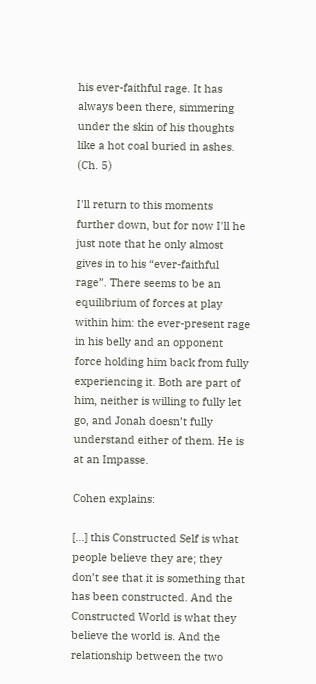his ever-faithful rage. It has always been there, simmering under the skin of his thoughts like a hot coal buried in ashes. (Ch. 5)

I'll return to this moments further down, but for now I'll he just note that he only almost gives in to his “ever-faithful rage”. There seems to be an equilibrium of forces at play within him: the ever-present rage in his belly and an opponent force holding him back from fully experiencing it. Both are part of him, neither is willing to fully let go, and Jonah doesn’t fully understand either of them. He is at an Impasse.

Cohen explains:

[...] this Constructed Self is what people believe they are; they don’t see that it is something that has been constructed. And the Constructed World is what they believe the world is. And the relationship between the two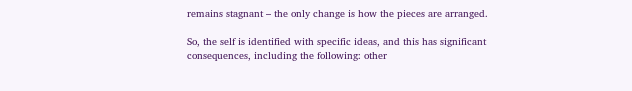remains stagnant – the only change is how the pieces are arranged.

So, the self is identified with specific ideas, and this has significant consequences, including the following: other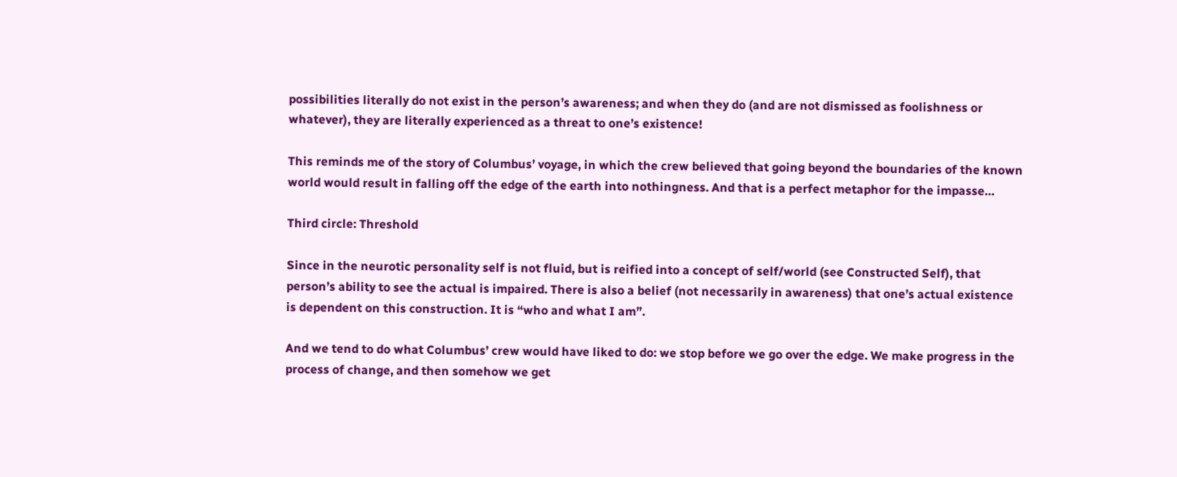possibilities literally do not exist in the person’s awareness; and when they do (and are not dismissed as foolishness or whatever), they are literally experienced as a threat to one’s existence!

This reminds me of the story of Columbus’ voyage, in which the crew believed that going beyond the boundaries of the known world would result in falling off the edge of the earth into nothingness. And that is a perfect metaphor for the impasse…

Third circle: Threshold

Since in the neurotic personality self is not fluid, but is reified into a concept of self/world (see Constructed Self), that person’s ability to see the actual is impaired. There is also a belief (not necessarily in awareness) that one’s actual existence is dependent on this construction. It is “who and what I am”.

And we tend to do what Columbus’ crew would have liked to do: we stop before we go over the edge. We make progress in the process of change, and then somehow we get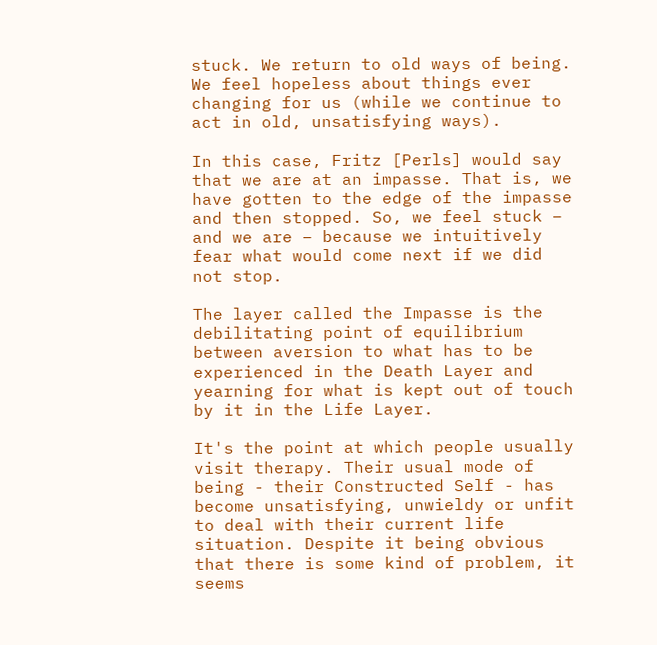stuck. We return to old ways of being. We feel hopeless about things ever changing for us (while we continue to act in old, unsatisfying ways).

In this case, Fritz [Perls] would say that we are at an impasse. That is, we have gotten to the edge of the impasse and then stopped. So, we feel stuck – and we are – because we intuitively fear what would come next if we did not stop.

The layer called the Impasse is the debilitating point of equilibrium between aversion to what has to be experienced in the Death Layer and yearning for what is kept out of touch by it in the Life Layer.

It's the point at which people usually visit therapy. Their usual mode of being - their Constructed Self - has become unsatisfying, unwieldy or unfit to deal with their current life situation. Despite it being obvious that there is some kind of problem, it seems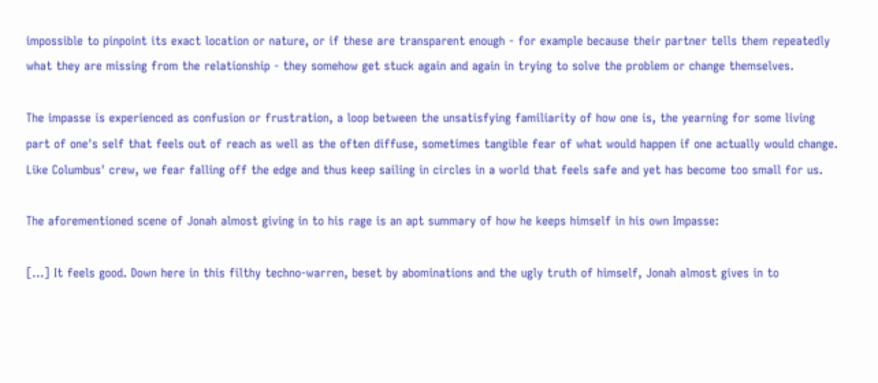impossible to pinpoint its exact location or nature, or if these are transparent enough - for example because their partner tells them repeatedly what they are missing from the relationship - they somehow get stuck again and again in trying to solve the problem or change themselves.

The impasse is experienced as confusion or frustration, a loop between the unsatisfying familiarity of how one is, the yearning for some living part of one's self that feels out of reach as well as the often diffuse, sometimes tangible fear of what would happen if one actually would change. Like Columbus' crew, we fear falling off the edge and thus keep sailing in circles in a world that feels safe and yet has become too small for us.

The aforementioned scene of Jonah almost giving in to his rage is an apt summary of how he keeps himself in his own Impasse:

[...] It feels good. Down here in this filthy techno-warren, beset by abominations and the ugly truth of himself, Jonah almost gives in to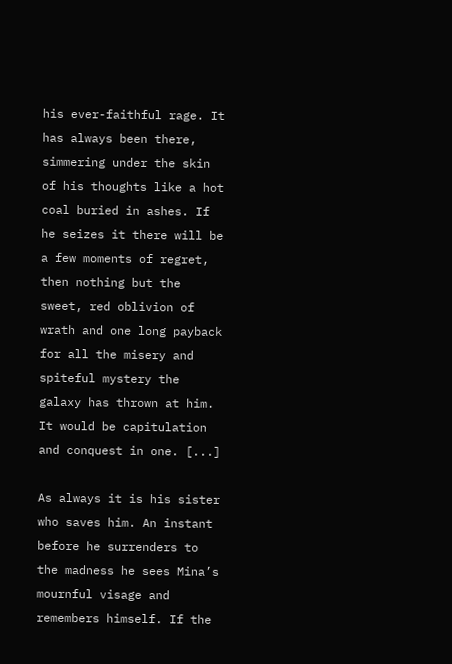his ever-faithful rage. It has always been there, simmering under the skin of his thoughts like a hot coal buried in ashes. If he seizes it there will be a few moments of regret, then nothing but the sweet, red oblivion of wrath and one long payback for all the misery and spiteful mystery the galaxy has thrown at him. It would be capitulation and conquest in one. [...]

As always it is his sister who saves him. An instant before he surrenders to the madness he sees Mina’s mournful visage and remembers himself. If the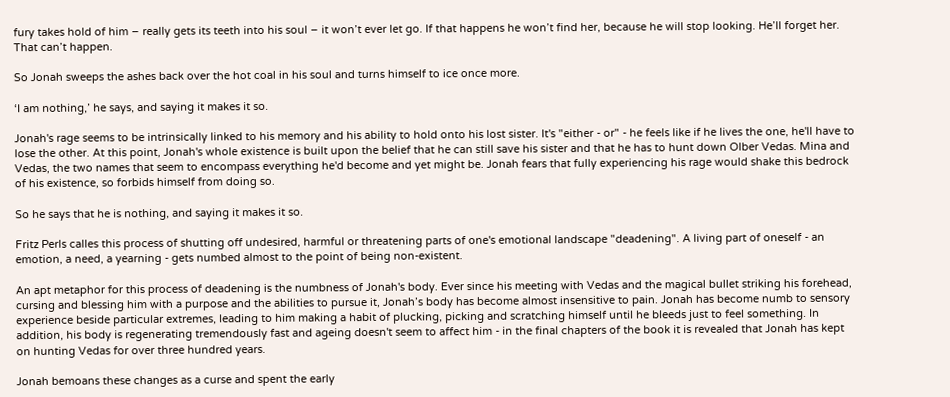fury takes hold of him – really gets its teeth into his soul – it won’t ever let go. If that happens he won’t find her, because he will stop looking. He’ll forget her. That can’t happen.

So Jonah sweeps the ashes back over the hot coal in his soul and turns himself to ice once more.

‘I am nothing,’ he says, and saying it makes it so.

Jonah's rage seems to be intrinsically linked to his memory and his ability to hold onto his lost sister. It's "either - or" - he feels like if he lives the one, he'll have to lose the other. At this point, Jonah's whole existence is built upon the belief that he can still save his sister and that he has to hunt down Olber Vedas. Mina and Vedas, the two names that seem to encompass everything he'd become and yet might be. Jonah fears that fully experiencing his rage would shake this bedrock of his existence, so forbids himself from doing so.

So he says that he is nothing, and saying it makes it so.

Fritz Perls calles this process of shutting off undesired, harmful or threatening parts of one's emotional landscape "deadening". A living part of oneself - an emotion, a need, a yearning - gets numbed almost to the point of being non-existent.

An apt metaphor for this process of deadening is the numbness of Jonah's body. Ever since his meeting with Vedas and the magical bullet striking his forehead, cursing and blessing him with a purpose and the abilities to pursue it, Jonah’s body has become almost insensitive to pain. Jonah has become numb to sensory experience beside particular extremes, leading to him making a habit of plucking, picking and scratching himself until he bleeds just to feel something. In addition, his body is regenerating tremendously fast and ageing doesn't seem to affect him - in the final chapters of the book it is revealed that Jonah has kept on hunting Vedas for over three hundred years.

Jonah bemoans these changes as a curse and spent the early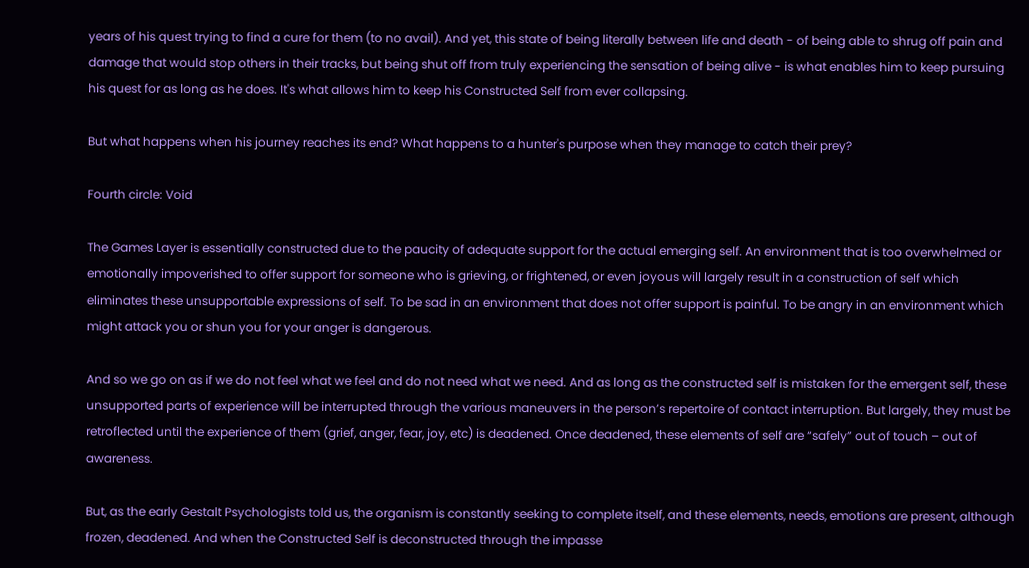years of his quest trying to find a cure for them (to no avail). And yet, this state of being literally between life and death - of being able to shrug off pain and damage that would stop others in their tracks, but being shut off from truly experiencing the sensation of being alive - is what enables him to keep pursuing his quest for as long as he does. It's what allows him to keep his Constructed Self from ever collapsing.

But what happens when his journey reaches its end? What happens to a hunter's purpose when they manage to catch their prey?

Fourth circle: Void

The Games Layer is essentially constructed due to the paucity of adequate support for the actual emerging self. An environment that is too overwhelmed or emotionally impoverished to offer support for someone who is grieving, or frightened, or even joyous will largely result in a construction of self which eliminates these unsupportable expressions of self. To be sad in an environment that does not offer support is painful. To be angry in an environment which might attack you or shun you for your anger is dangerous.

And so we go on as if we do not feel what we feel and do not need what we need. And as long as the constructed self is mistaken for the emergent self, these unsupported parts of experience will be interrupted through the various maneuvers in the person’s repertoire of contact interruption. But largely, they must be retroflected until the experience of them (grief, anger, fear, joy, etc) is deadened. Once deadened, these elements of self are “safely” out of touch – out of awareness.

But, as the early Gestalt Psychologists told us, the organism is constantly seeking to complete itself, and these elements, needs, emotions are present, although frozen, deadened. And when the Constructed Self is deconstructed through the impasse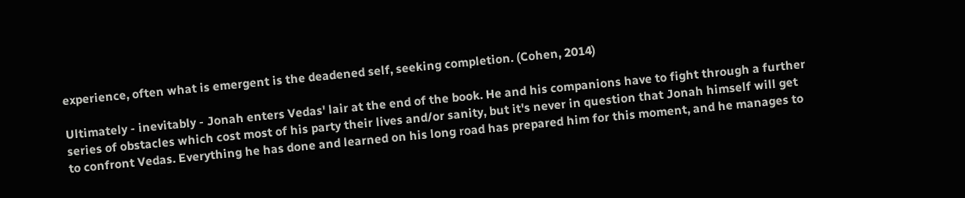experience, often what is emergent is the deadened self, seeking completion. (Cohen, 2014)

Ultimately - inevitably - Jonah enters Vedas' lair at the end of the book. He and his companions have to fight through a further series of obstacles which cost most of his party their lives and/or sanity, but it's never in question that Jonah himself will get to confront Vedas. Everything he has done and learned on his long road has prepared him for this moment, and he manages to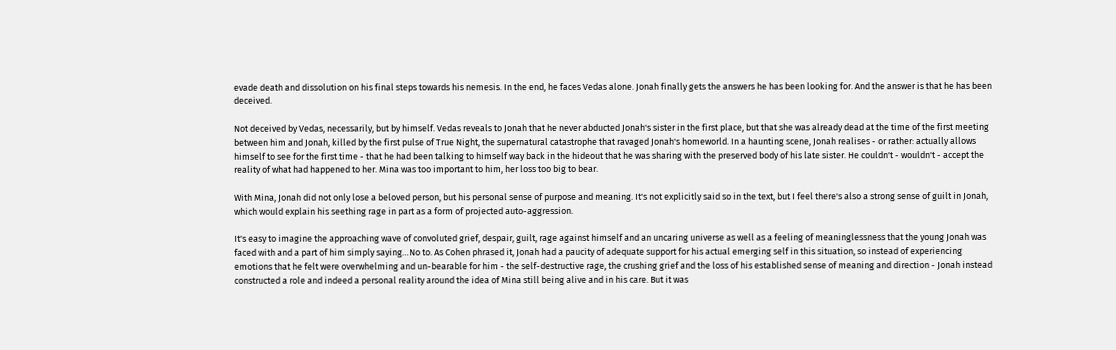evade death and dissolution on his final steps towards his nemesis. In the end, he faces Vedas alone. Jonah finally gets the answers he has been looking for. And the answer is that he has been deceived.

Not deceived by Vedas, necessarily, but by himself. Vedas reveals to Jonah that he never abducted Jonah's sister in the first place, but that she was already dead at the time of the first meeting between him and Jonah, killed by the first pulse of True Night, the supernatural catastrophe that ravaged Jonah's homeworld. In a haunting scene, Jonah realises - or rather: actually allows himself to see for the first time - that he had been talking to himself way back in the hideout that he was sharing with the preserved body of his late sister. He couldn't - wouldn't - accept the reality of what had happened to her. Mina was too important to him, her loss too big to bear.

With Mina, Jonah did not only lose a beloved person, but his personal sense of purpose and meaning. It's not explicitly said so in the text, but I feel there's also a strong sense of guilt in Jonah, which would explain his seething rage in part as a form of projected auto-aggression.

It's easy to imagine the approaching wave of convoluted grief, despair, guilt, rage against himself and an uncaring universe as well as a feeling of meaninglessness that the young Jonah was faced with and a part of him simply saying…No to. As Cohen phrased it, Jonah had a paucity of adequate support for his actual emerging self in this situation, so instead of experiencing emotions that he felt were overwhelming and un-bearable for him - the self-destructive rage, the crushing grief and the loss of his established sense of meaning and direction - Jonah instead constructed a role and indeed a personal reality around the idea of Mina still being alive and in his care. But it was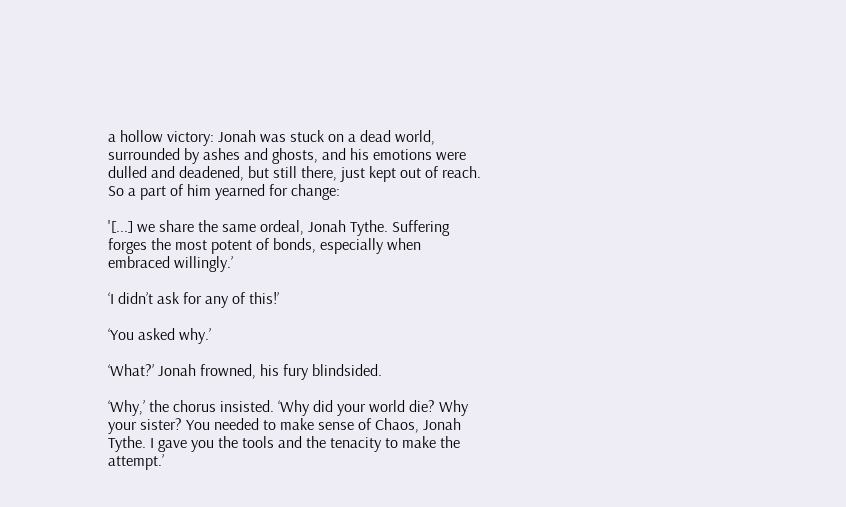a hollow victory: Jonah was stuck on a dead world, surrounded by ashes and ghosts, and his emotions were dulled and deadened, but still there, just kept out of reach. So a part of him yearned for change:

'[...] we share the same ordeal, Jonah Tythe. Suffering forges the most potent of bonds, especially when embraced willingly.’

‘I didn’t ask for any of this!’

‘You asked why.’

‘What?’ Jonah frowned, his fury blindsided.

‘Why,’ the chorus insisted. ‘Why did your world die? Why your sister? You needed to make sense of Chaos, Jonah Tythe. I gave you the tools and the tenacity to make the attempt.’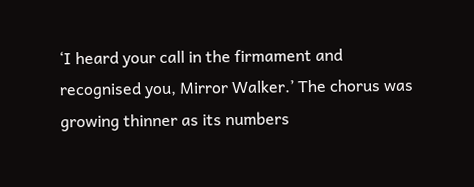‘I heard your call in the firmament and recognised you, Mirror Walker.’ The chorus was growing thinner as its numbers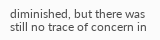diminished, but there was still no trace of concern in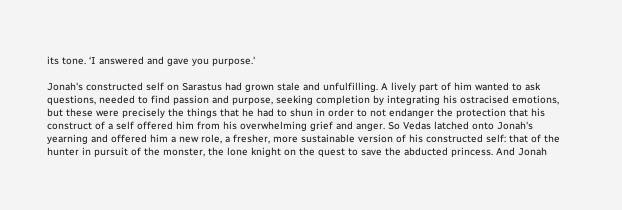its tone. ‘I answered and gave you purpose.'

Jonah's constructed self on Sarastus had grown stale and unfulfilling. A lively part of him wanted to ask questions, needed to find passion and purpose, seeking completion by integrating his ostracised emotions, but these were precisely the things that he had to shun in order to not endanger the protection that his construct of a self offered him from his overwhelming grief and anger. So Vedas latched onto Jonah's yearning and offered him a new role, a fresher, more sustainable version of his constructed self: that of the hunter in pursuit of the monster, the lone knight on the quest to save the abducted princess. And Jonah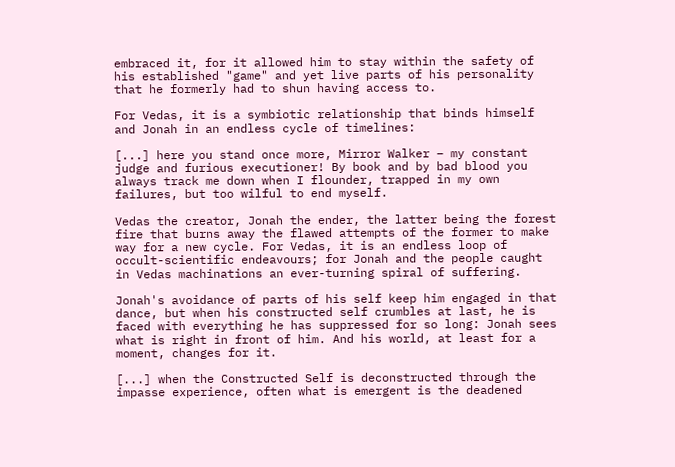embraced it, for it allowed him to stay within the safety of his established "game" and yet live parts of his personality that he formerly had to shun having access to.

For Vedas, it is a symbiotic relationship that binds himself and Jonah in an endless cycle of timelines:

[...] here you stand once more, Mirror Walker – my constant judge and furious executioner! By book and by bad blood you always track me down when I flounder, trapped in my own failures, but too wilful to end myself.

Vedas the creator, Jonah the ender, the latter being the forest fire that burns away the flawed attempts of the former to make way for a new cycle. For Vedas, it is an endless loop of occult-scientific endeavours; for Jonah and the people caught in Vedas machinations an ever-turning spiral of suffering.

Jonah's avoidance of parts of his self keep him engaged in that dance, but when his constructed self crumbles at last, he is faced with everything he has suppressed for so long: Jonah sees what is right in front of him. And his world, at least for a moment, changes for it.

[...] when the Constructed Self is deconstructed through the impasse experience, often what is emergent is the deadened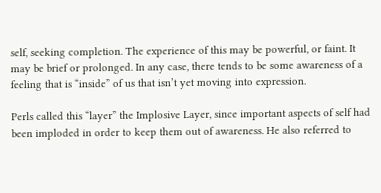self, seeking completion. The experience of this may be powerful, or faint. It may be brief or prolonged. In any case, there tends to be some awareness of a feeling that is “inside” of us that isn’t yet moving into expression.

Perls called this “layer” the Implosive Layer, since important aspects of self had been imploded in order to keep them out of awareness. He also referred to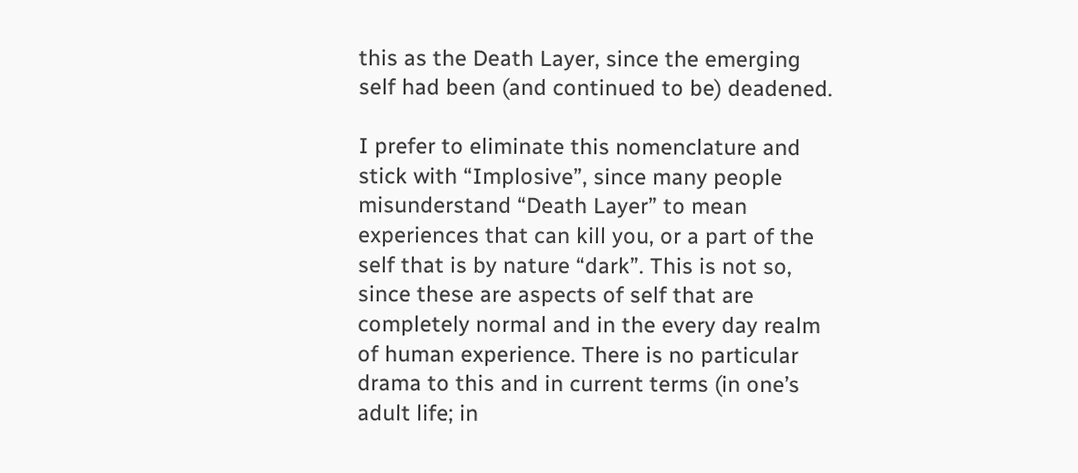this as the Death Layer, since the emerging self had been (and continued to be) deadened.

I prefer to eliminate this nomenclature and stick with “Implosive”, since many people misunderstand “Death Layer” to mean experiences that can kill you, or a part of the self that is by nature “dark”. This is not so, since these are aspects of self that are completely normal and in the every day realm of human experience. There is no particular drama to this and in current terms (in one’s adult life; in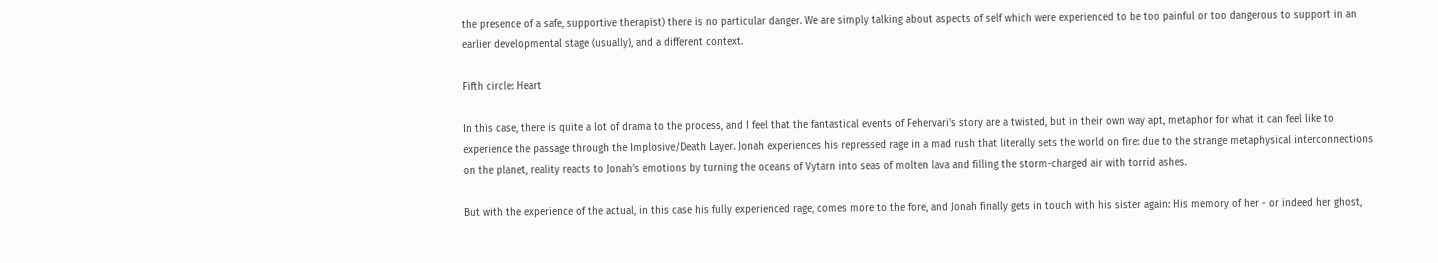the presence of a safe, supportive therapist) there is no particular danger. We are simply talking about aspects of self which were experienced to be too painful or too dangerous to support in an earlier developmental stage (usually), and a different context.

Fifth circle: Heart

In this case, there is quite a lot of drama to the process, and I feel that the fantastical events of Fehervari's story are a twisted, but in their own way apt, metaphor for what it can feel like to experience the passage through the Implosive/Death Layer. Jonah experiences his repressed rage in a mad rush that literally sets the world on fire: due to the strange metaphysical interconnections on the planet, reality reacts to Jonah's emotions by turning the oceans of Vytarn into seas of molten lava and filling the storm-charged air with torrid ashes.

But with the experience of the actual, in this case his fully experienced rage, comes more to the fore, and Jonah finally gets in touch with his sister again: His memory of her - or indeed her ghost,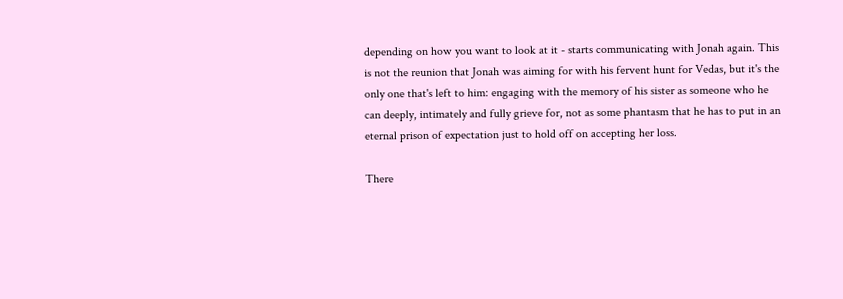depending on how you want to look at it - starts communicating with Jonah again. This is not the reunion that Jonah was aiming for with his fervent hunt for Vedas, but it's the only one that's left to him: engaging with the memory of his sister as someone who he can deeply, intimately and fully grieve for, not as some phantasm that he has to put in an eternal prison of expectation just to hold off on accepting her loss.

There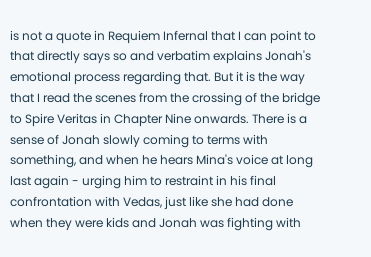is not a quote in Requiem Infernal that I can point to that directly says so and verbatim explains Jonah's emotional process regarding that. But it is the way that I read the scenes from the crossing of the bridge to Spire Veritas in Chapter Nine onwards. There is a sense of Jonah slowly coming to terms with something, and when he hears Mina's voice at long last again - urging him to restraint in his final confrontation with Vedas, just like she had done when they were kids and Jonah was fighting with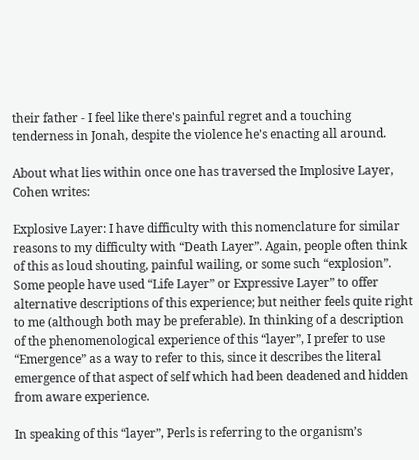their father - I feel like there's painful regret and a touching tenderness in Jonah, despite the violence he's enacting all around.

About what lies within once one has traversed the Implosive Layer, Cohen writes:

Explosive Layer: I have difficulty with this nomenclature for similar reasons to my difficulty with “Death Layer”. Again, people often think of this as loud shouting, painful wailing, or some such “explosion”. Some people have used “Life Layer” or Expressive Layer” to offer alternative descriptions of this experience; but neither feels quite right to me (although both may be preferable). In thinking of a description of the phenomenological experience of this “layer”, I prefer to use “Emergence” as a way to refer to this, since it describes the literal emergence of that aspect of self which had been deadened and hidden from aware experience.

In speaking of this “layer”, Perls is referring to the organism’s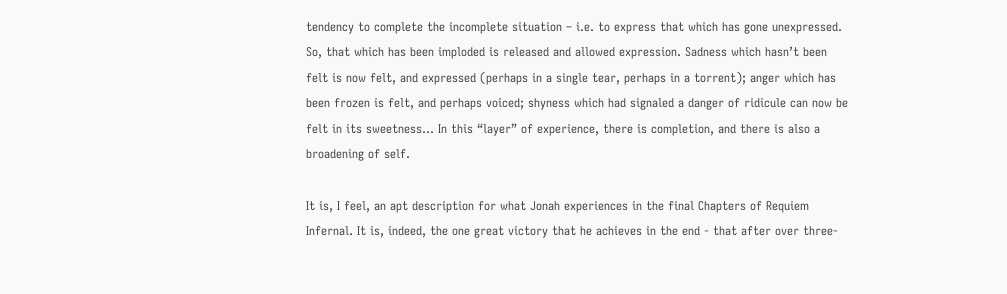tendency to complete the incomplete situation – i.e. to express that which has gone unexpressed. So, that which has been imploded is released and allowed expression. Sadness which hasn’t been felt is now felt, and expressed (perhaps in a single tear, perhaps in a torrent); anger which has been frozen is felt, and perhaps voiced; shyness which had signaled a danger of ridicule can now be felt in its sweetness… In this “layer” of experience, there is completion, and there is also a broadening of self.

It is, I feel, an apt description for what Jonah experiences in the final Chapters of Requiem Infernal. It is, indeed, the one great victory that he achieves in the end - that after over three-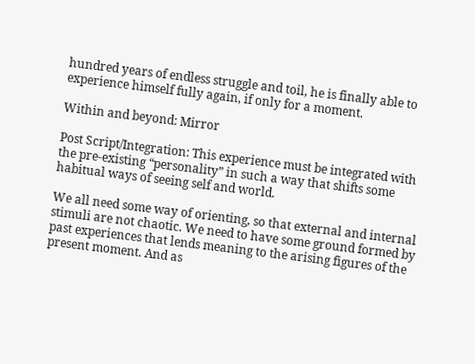hundred years of endless struggle and toil, he is finally able to experience himself fully again, if only for a moment.

Within and beyond: Mirror

Post Script/Integration: This experience must be integrated with the pre-existing “personality” in such a way that shifts some habitual ways of seeing self and world.

We all need some way of orienting, so that external and internal stimuli are not chaotic. We need to have some ground formed by past experiences that lends meaning to the arising figures of the present moment. And as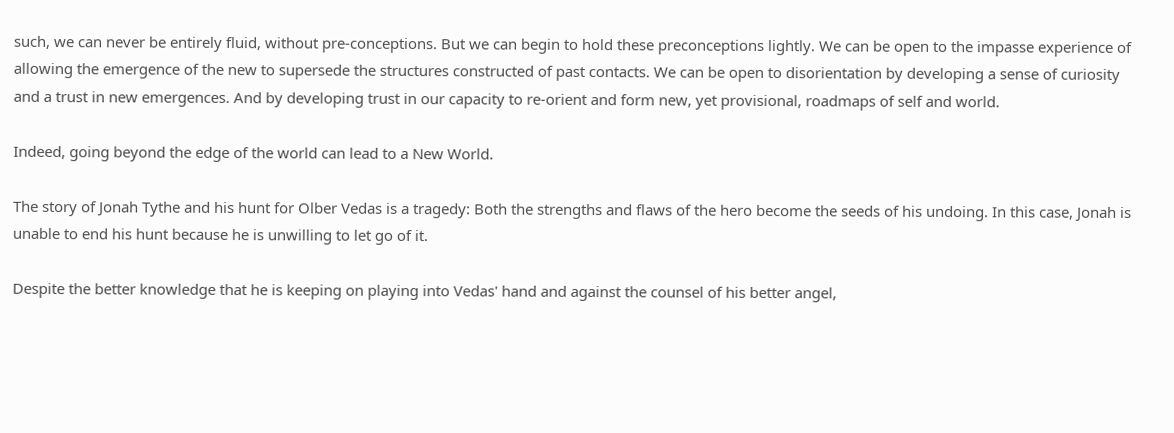such, we can never be entirely fluid, without pre-conceptions. But we can begin to hold these preconceptions lightly. We can be open to the impasse experience of allowing the emergence of the new to supersede the structures constructed of past contacts. We can be open to disorientation by developing a sense of curiosity and a trust in new emergences. And by developing trust in our capacity to re-orient and form new, yet provisional, roadmaps of self and world.

Indeed, going beyond the edge of the world can lead to a New World.

The story of Jonah Tythe and his hunt for Olber Vedas is a tragedy: Both the strengths and flaws of the hero become the seeds of his undoing. In this case, Jonah is unable to end his hunt because he is unwilling to let go of it.

Despite the better knowledge that he is keeping on playing into Vedas' hand and against the counsel of his better angel,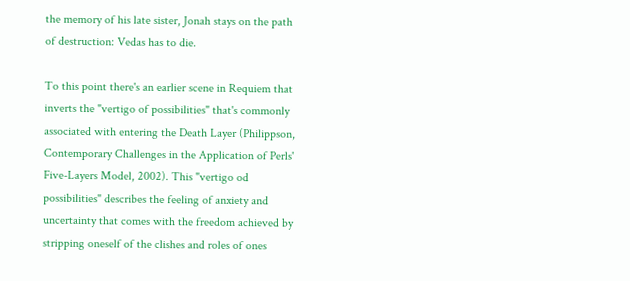the memory of his late sister, Jonah stays on the path of destruction: Vedas has to die.

To this point there's an earlier scene in Requiem that inverts the "vertigo of possibilities" that's commonly associated with entering the Death Layer (Philippson, Contemporary Challenges in the Application of Perls' Five-Layers Model, 2002). This "vertigo od possibilities" describes the feeling of anxiety and uncertainty that comes with the freedom achieved by stripping oneself of the clishes and roles of ones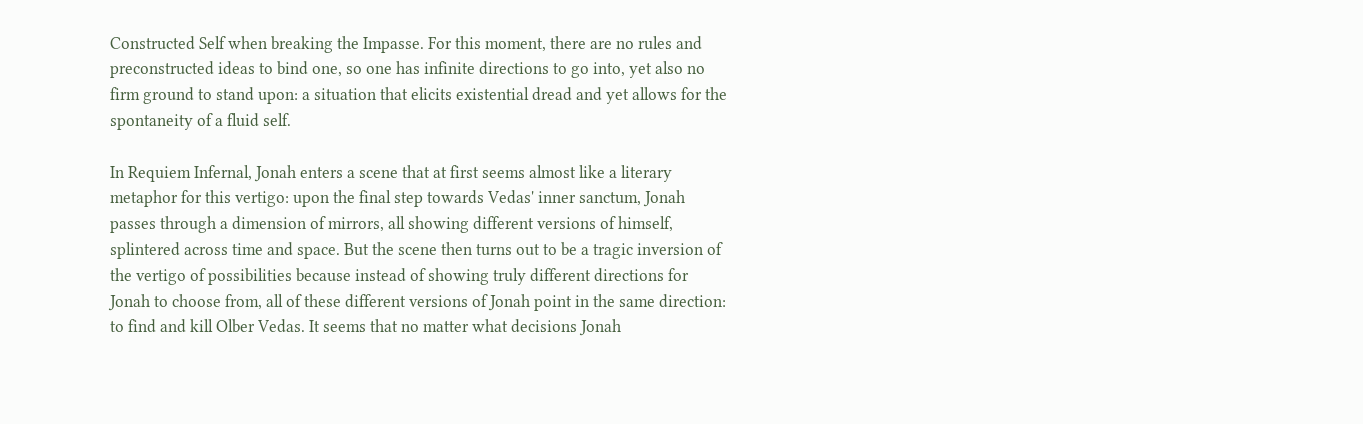Constructed Self when breaking the Impasse. For this moment, there are no rules and preconstructed ideas to bind one, so one has infinite directions to go into, yet also no firm ground to stand upon: a situation that elicits existential dread and yet allows for the spontaneity of a fluid self.

In Requiem Infernal, Jonah enters a scene that at first seems almost like a literary metaphor for this vertigo: upon the final step towards Vedas' inner sanctum, Jonah passes through a dimension of mirrors, all showing different versions of himself, splintered across time and space. But the scene then turns out to be a tragic inversion of the vertigo of possibilities because instead of showing truly different directions for Jonah to choose from, all of these different versions of Jonah point in the same direction: to find and kill Olber Vedas. It seems that no matter what decisions Jonah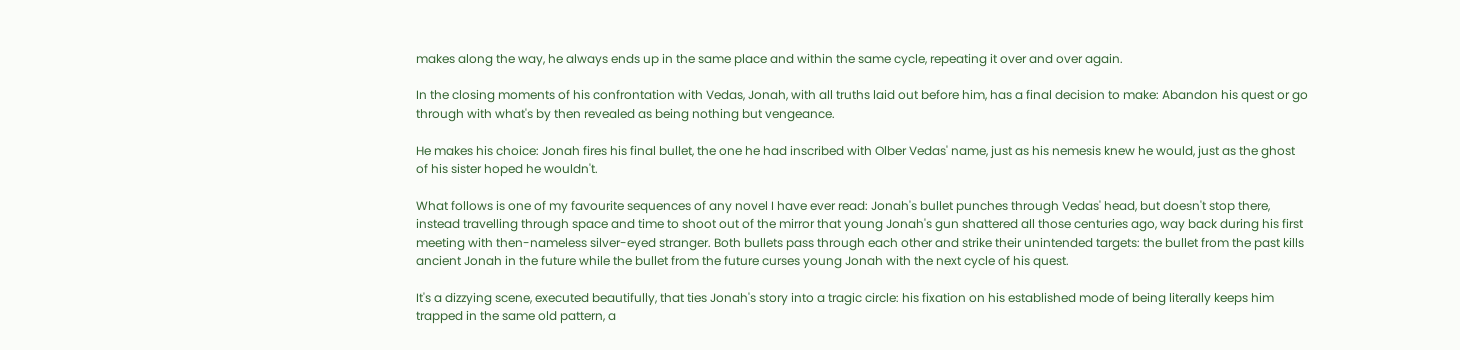makes along the way, he always ends up in the same place and within the same cycle, repeating it over and over again.

In the closing moments of his confrontation with Vedas, Jonah, with all truths laid out before him, has a final decision to make: Abandon his quest or go through with what's by then revealed as being nothing but vengeance.

He makes his choice: Jonah fires his final bullet, the one he had inscribed with Olber Vedas' name, just as his nemesis knew he would, just as the ghost of his sister hoped he wouldn't.

What follows is one of my favourite sequences of any novel I have ever read: Jonah's bullet punches through Vedas' head, but doesn't stop there, instead travelling through space and time to shoot out of the mirror that young Jonah's gun shattered all those centuries ago, way back during his first meeting with then-nameless silver-eyed stranger. Both bullets pass through each other and strike their unintended targets: the bullet from the past kills ancient Jonah in the future while the bullet from the future curses young Jonah with the next cycle of his quest.

It's a dizzying scene, executed beautifully, that ties Jonah's story into a tragic circle: his fixation on his established mode of being literally keeps him trapped in the same old pattern, a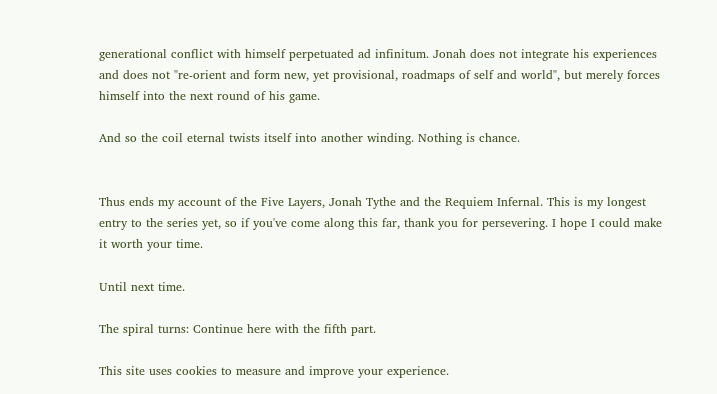generational conflict with himself perpetuated ad infinitum. Jonah does not integrate his experiences and does not "re-orient and form new, yet provisional, roadmaps of self and world", but merely forces himself into the next round of his game.

And so the coil eternal twists itself into another winding. Nothing is chance.


Thus ends my account of the Five Layers, Jonah Tythe and the Requiem Infernal. This is my longest entry to the series yet, so if you've come along this far, thank you for persevering. I hope I could make it worth your time.

Until next time.

The spiral turns: Continue here with the fifth part.

This site uses cookies to measure and improve your experience.